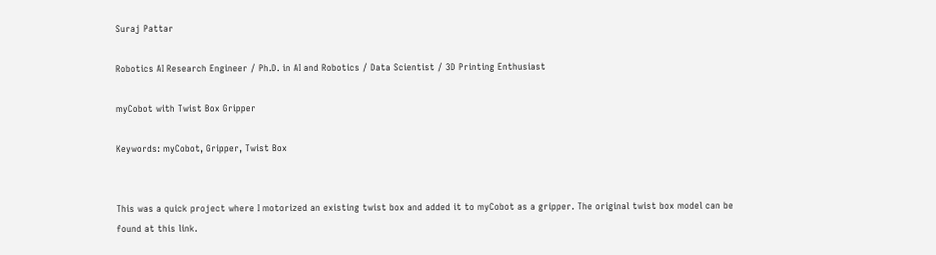Suraj Pattar

Robotics AI Research Engineer / Ph.D. in AI and Robotics / Data Scientist / 3D Printing Enthusiast

myCobot with Twist Box Gripper

Keywords: myCobot, Gripper, Twist Box


This was a quick project where I motorized an existing twist box and added it to myCobot as a gripper. The original twist box model can be found at this link.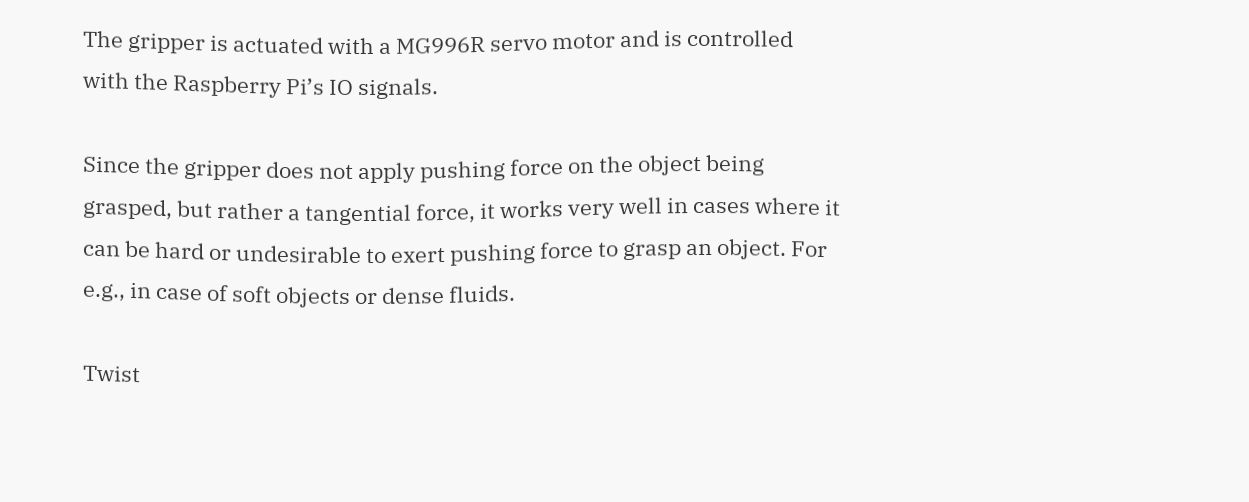The gripper is actuated with a MG996R servo motor and is controlled with the Raspberry Pi’s IO signals.

Since the gripper does not apply pushing force on the object being grasped, but rather a tangential force, it works very well in cases where it can be hard or undesirable to exert pushing force to grasp an object. For e.g., in case of soft objects or dense fluids.

Twist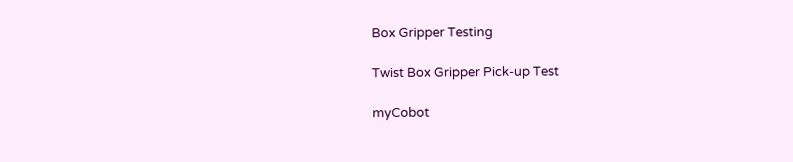Box Gripper Testing

Twist Box Gripper Pick-up Test

myCobot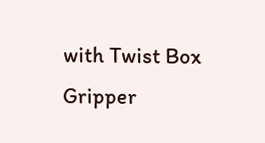with Twist Box Gripper